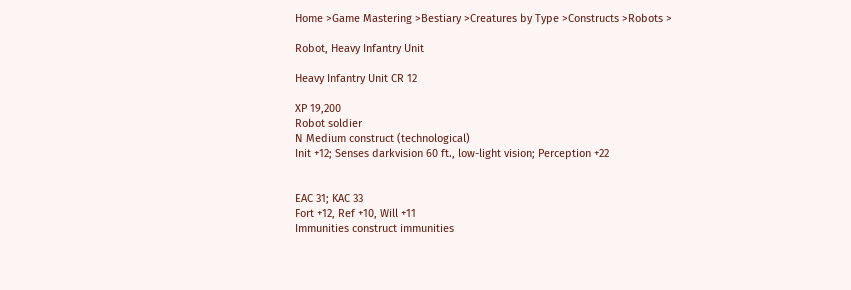Home >Game Mastering >Bestiary >Creatures by Type >Constructs >Robots >

Robot, Heavy Infantry Unit

Heavy Infantry Unit CR 12

XP 19,200
Robot soldier
N Medium construct (technological)
Init +12; Senses darkvision 60 ft., low-light vision; Perception +22


EAC 31; KAC 33
Fort +12, Ref +10, Will +11
Immunities construct immunities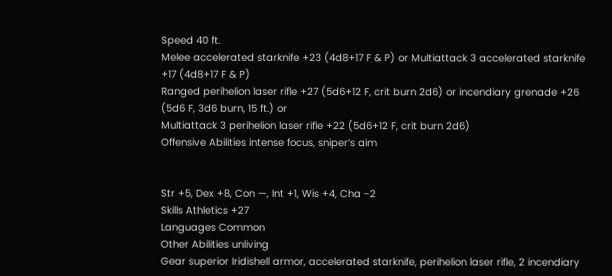Speed 40 ft.
Melee accelerated starknife +23 (4d8+17 F & P) or Multiattack 3 accelerated starknife +17 (4d8+17 F & P)
Ranged perihelion laser rifle +27 (5d6+12 F, crit burn 2d6) or incendiary grenade +26 (5d6 F, 3d6 burn, 15 ft.) or
Multiattack 3 perihelion laser rifle +22 (5d6+12 F, crit burn 2d6)
Offensive Abilities intense focus, sniper’s aim


Str +5, Dex +8, Con —, Int +1, Wis +4, Cha -2
Skills Athletics +27
Languages Common
Other Abilities unliving
Gear superior Iridishell armor, accelerated starknife, perihelion laser rifle, 2 incendiary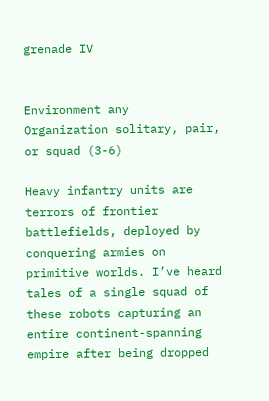grenade IV


Environment any
Organization solitary, pair, or squad (3-6)

Heavy infantry units are terrors of frontier battlefields, deployed by conquering armies on primitive worlds. I’ve heard tales of a single squad of these robots capturing an entire continent-spanning empire after being dropped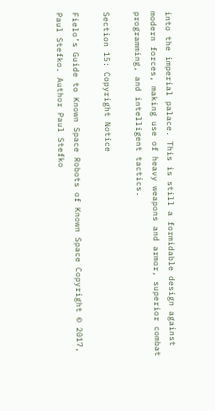into the imperial palace. This is still a formidable design against modern forces, making use of heavy weapons and armor, superior combat programming, and intelligent tactics.

Section 15: Copyright Notice

Fielo’s Guide to Known Space Robots of Known Space Copyright © 2017, Paul Stefko. Author Paul Stefko